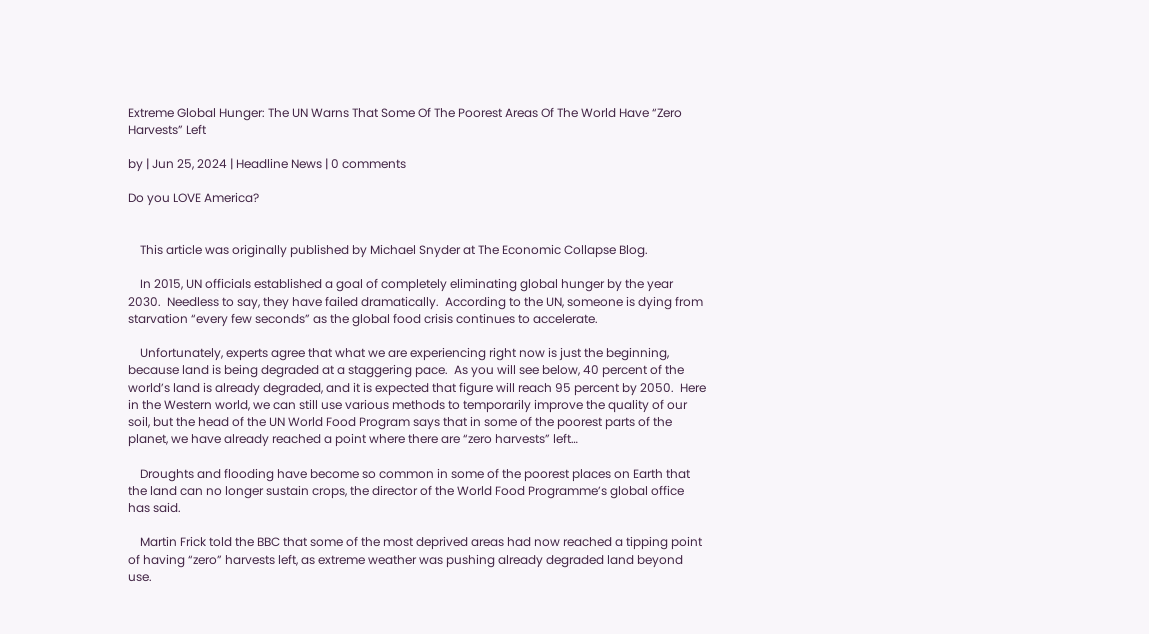Extreme Global Hunger: The UN Warns That Some Of The Poorest Areas Of The World Have “Zero Harvests” Left

by | Jun 25, 2024 | Headline News | 0 comments

Do you LOVE America?


    This article was originally published by Michael Snyder at The Economic Collapse Blog.

    In 2015, UN officials established a goal of completely eliminating global hunger by the year 2030.  Needless to say, they have failed dramatically.  According to the UN, someone is dying from starvation “every few seconds” as the global food crisis continues to accelerate.

    Unfortunately, experts agree that what we are experiencing right now is just the beginning, because land is being degraded at a staggering pace.  As you will see below, 40 percent of the world’s land is already degraded, and it is expected that figure will reach 95 percent by 2050.  Here in the Western world, we can still use various methods to temporarily improve the quality of our soil, but the head of the UN World Food Program says that in some of the poorest parts of the planet, we have already reached a point where there are “zero harvests” left…

    Droughts and flooding have become so common in some of the poorest places on Earth that the land can no longer sustain crops, the director of the World Food Programme’s global office has said.

    Martin Frick told the BBC that some of the most deprived areas had now reached a tipping point of having “zero” harvests left, as extreme weather was pushing already degraded land beyond use.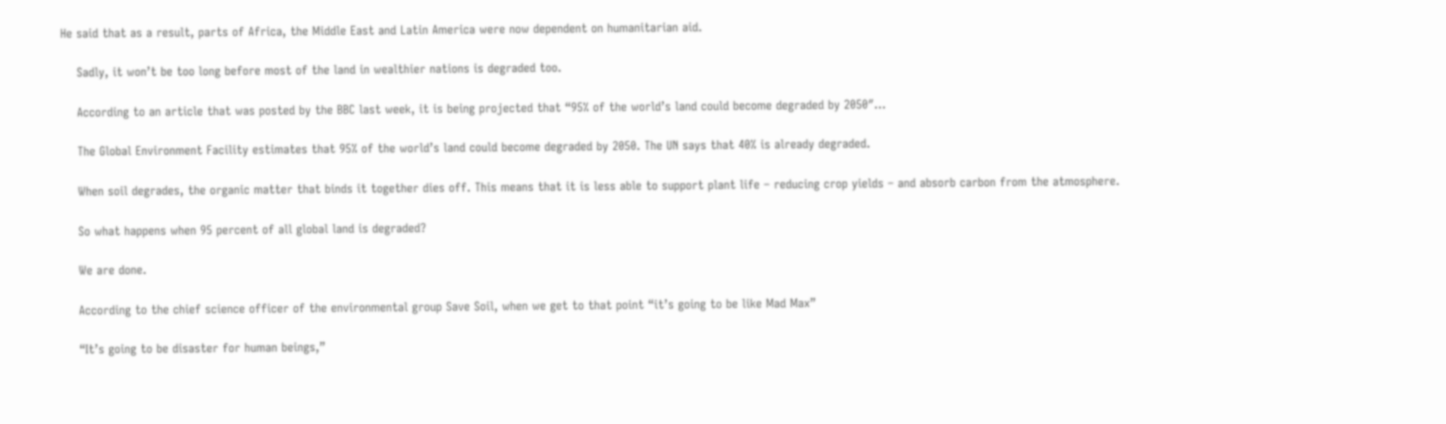He said that as a result, parts of Africa, the Middle East and Latin America were now dependent on humanitarian aid.

    Sadly, it won’t be too long before most of the land in wealthier nations is degraded too.

    According to an article that was posted by the BBC last week, it is being projected that “95% of the world’s land could become degraded by 2050″…

    The Global Environment Facility estimates that 95% of the world’s land could become degraded by 2050. The UN says that 40% is already degraded.

    When soil degrades, the organic matter that binds it together dies off. This means that it is less able to support plant life – reducing crop yields – and absorb carbon from the atmosphere.

    So what happens when 95 percent of all global land is degraded?

    We are done.

    According to the chief science officer of the environmental group Save Soil, when we get to that point “it’s going to be like Mad Max”

    “It’s going to be disaster for human beings,”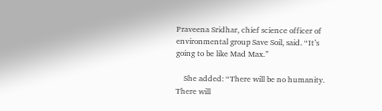Praveena Sridhar, chief science officer of environmental group Save Soil, said. “It’s going to be like Mad Max.”

    She added: “There will be no humanity. There will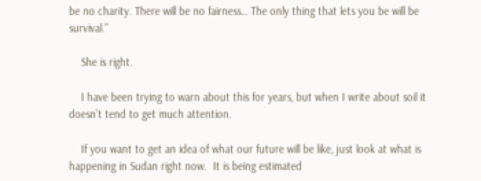be no charity. There will be no fairness… The only thing that lets you be will be survival.”

    She is right.

    I have been trying to warn about this for years, but when I write about soil it doesn’t tend to get much attention.

    If you want to get an idea of what our future will be like, just look at what is happening in Sudan right now.  It is being estimated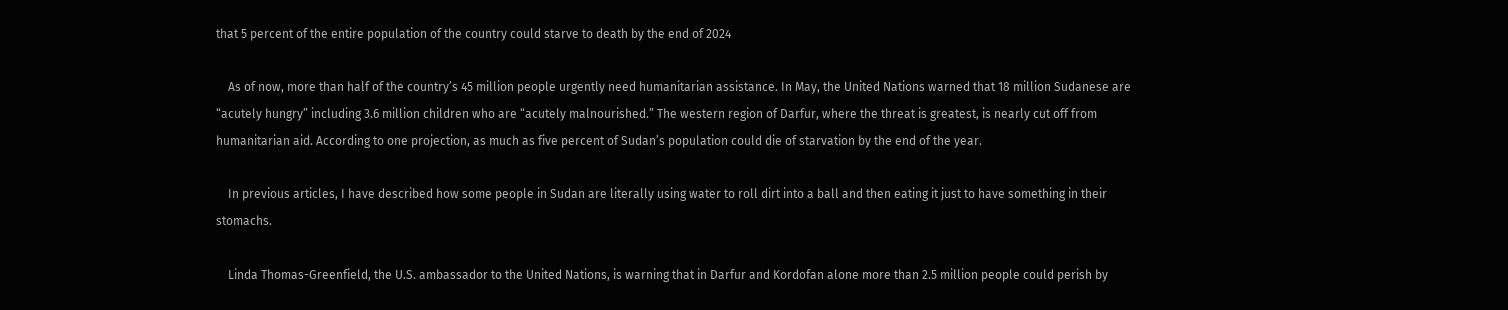that 5 percent of the entire population of the country could starve to death by the end of 2024

    As of now, more than half of the country’s 45 million people urgently need humanitarian assistance. In May, the United Nations warned that 18 million Sudanese are “acutely hungry” including 3.6 million children who are “acutely malnourished.” The western region of Darfur, where the threat is greatest, is nearly cut off from humanitarian aid. According to one projection, as much as five percent of Sudan’s population could die of starvation by the end of the year.

    In previous articles, I have described how some people in Sudan are literally using water to roll dirt into a ball and then eating it just to have something in their stomachs.

    Linda Thomas-Greenfield, the U.S. ambassador to the United Nations, is warning that in Darfur and Kordofan alone more than 2.5 million people could perish by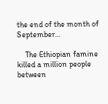the end of the month of September…

    The Ethiopian famine killed a million people between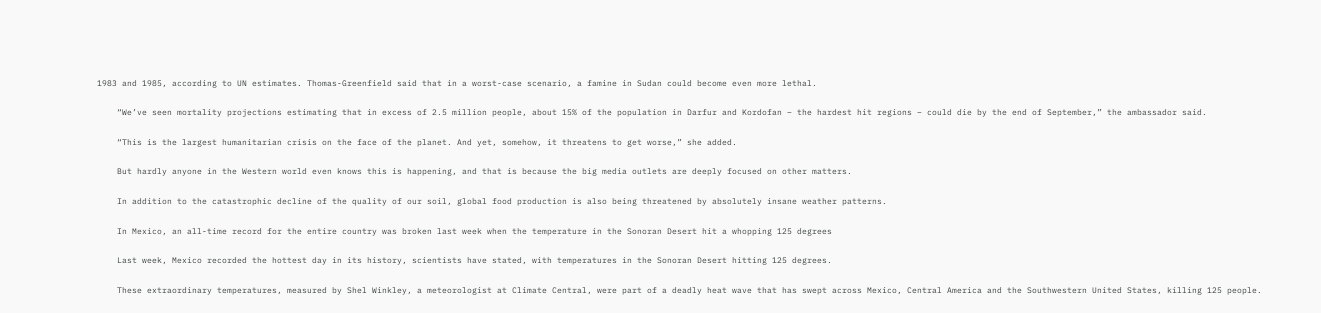1983 and 1985, according to UN estimates. Thomas-Greenfield said that in a worst-case scenario, a famine in Sudan could become even more lethal.

    “We’ve seen mortality projections estimating that in excess of 2.5 million people, about 15% of the population in Darfur and Kordofan – the hardest hit regions – could die by the end of September,” the ambassador said.

    “This is the largest humanitarian crisis on the face of the planet. And yet, somehow, it threatens to get worse,” she added.

    But hardly anyone in the Western world even knows this is happening, and that is because the big media outlets are deeply focused on other matters.

    In addition to the catastrophic decline of the quality of our soil, global food production is also being threatened by absolutely insane weather patterns.

    In Mexico, an all-time record for the entire country was broken last week when the temperature in the Sonoran Desert hit a whopping 125 degrees

    Last week, Mexico recorded the hottest day in its history, scientists have stated, with temperatures in the Sonoran Desert hitting 125 degrees.

    These extraordinary temperatures, measured by Shel Winkley, a meteorologist at Climate Central, were part of a deadly heat wave that has swept across Mexico, Central America and the Southwestern United States, killing 125 people.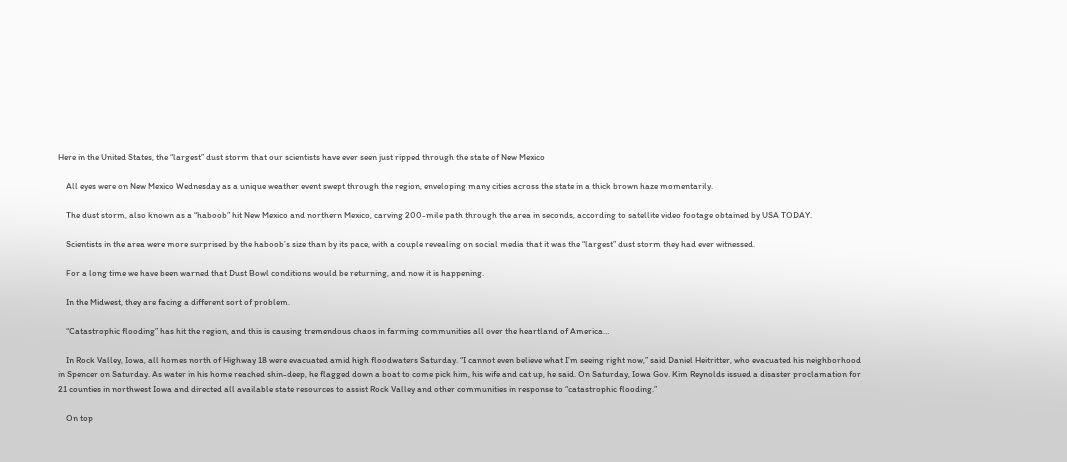Here in the United States, the “largest” dust storm that our scientists have ever seen just ripped through the state of New Mexico

    All eyes were on New Mexico Wednesday as a unique weather event swept through the region, enveloping many cities across the state in a thick brown haze momentarily.

    The dust storm, also known as a “haboob” hit New Mexico and northern Mexico, carving 200-mile path through the area in seconds, according to satellite video footage obtained by USA TODAY.

    Scientists in the area were more surprised by the haboob’s size than by its pace, with a couple revealing on social media that it was the “largest” dust storm they had ever witnessed.

    For a long time we have been warned that Dust Bowl conditions would be returning, and now it is happening.

    In the Midwest, they are facing a different sort of problem.

    “Catastrophic flooding” has hit the region, and this is causing tremendous chaos in farming communities all over the heartland of America…

    In Rock Valley, Iowa, all homes north of Highway 18 were evacuated amid high floodwaters Saturday. “I cannot even believe what I’m seeing right now,” said Daniel Heitritter, who evacuated his neighborhood in Spencer on Saturday. As water in his home reached shin-deep, he flagged down a boat to come pick him, his wife and cat up, he said. On Saturday, Iowa Gov. Kim Reynolds issued a disaster proclamation for 21 counties in northwest Iowa and directed all available state resources to assist Rock Valley and other communities in response to “catastrophic flooding.”

    On top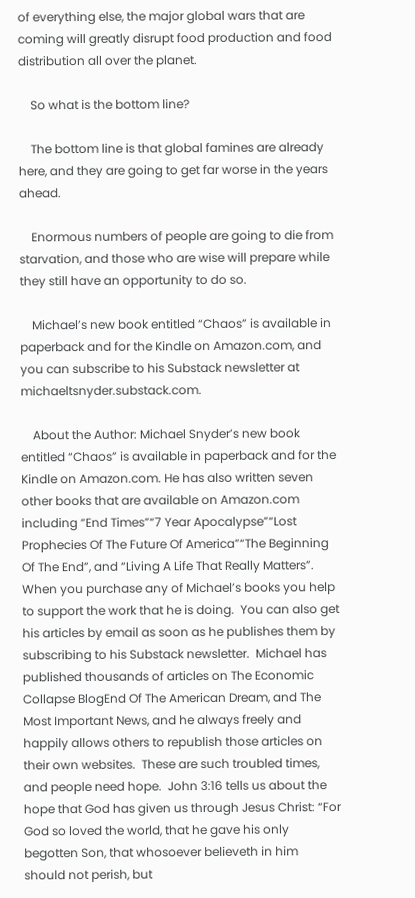of everything else, the major global wars that are coming will greatly disrupt food production and food distribution all over the planet.

    So what is the bottom line?

    The bottom line is that global famines are already here, and they are going to get far worse in the years ahead.

    Enormous numbers of people are going to die from starvation, and those who are wise will prepare while they still have an opportunity to do so.

    Michael’s new book entitled “Chaos” is available in paperback and for the Kindle on Amazon.com, and you can subscribe to his Substack newsletter at michaeltsnyder.substack.com.

    About the Author: Michael Snyder’s new book entitled “Chaos” is available in paperback and for the Kindle on Amazon.com. He has also written seven other books that are available on Amazon.com including “End Times”“7 Year Apocalypse”“Lost Prophecies Of The Future Of America”“The Beginning Of The End”, and “Living A Life That Really Matters”.  When you purchase any of Michael’s books you help to support the work that he is doing.  You can also get his articles by email as soon as he publishes them by subscribing to his Substack newsletter.  Michael has published thousands of articles on The Economic Collapse BlogEnd Of The American Dream, and The Most Important News, and he always freely and happily allows others to republish those articles on their own websites.  These are such troubled times, and people need hope.  John 3:16 tells us about the hope that God has given us through Jesus Christ: “For God so loved the world, that he gave his only begotten Son, that whosoever believeth in him should not perish, but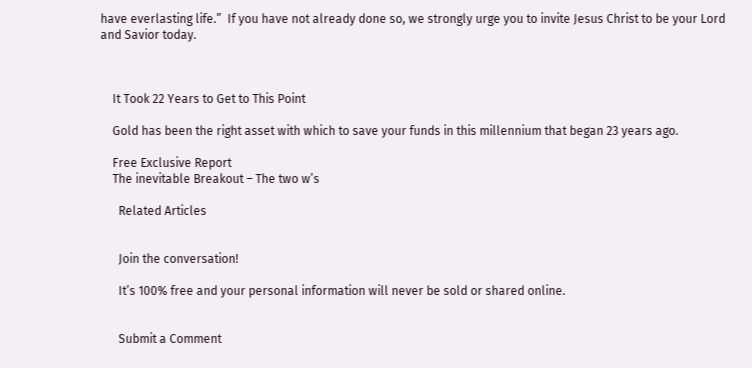have everlasting life.”  If you have not already done so, we strongly urge you to invite Jesus Christ to be your Lord and Savior today.



    It Took 22 Years to Get to This Point

    Gold has been the right asset with which to save your funds in this millennium that began 23 years ago.

    Free Exclusive Report
    The inevitable Breakout – The two w’s

      Related Articles


      Join the conversation!

      It’s 100% free and your personal information will never be sold or shared online.


      Submit a Comment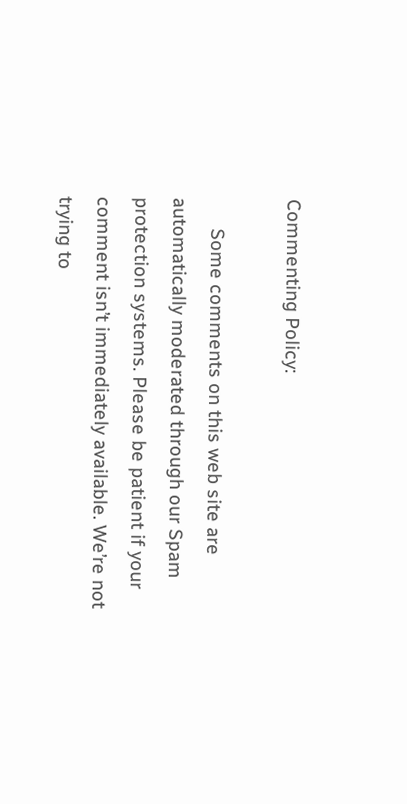Commenting Policy:

      Some comments on this web site are automatically moderated through our Spam protection systems. Please be patient if your comment isn’t immediately available. We’re not trying to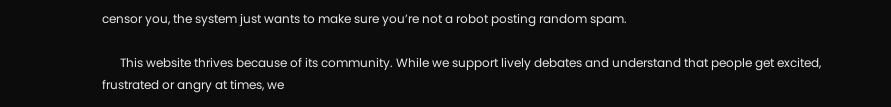censor you, the system just wants to make sure you’re not a robot posting random spam.

      This website thrives because of its community. While we support lively debates and understand that people get excited, frustrated or angry at times, we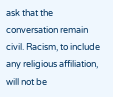ask that the conversation remain civil. Racism, to include any religious affiliation, will not be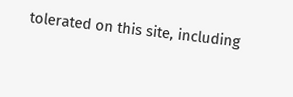tolerated on this site, including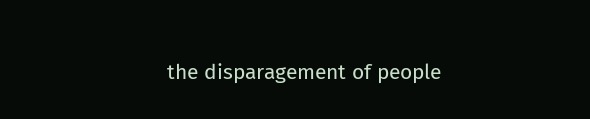the disparagement of people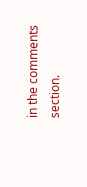in the comments section.